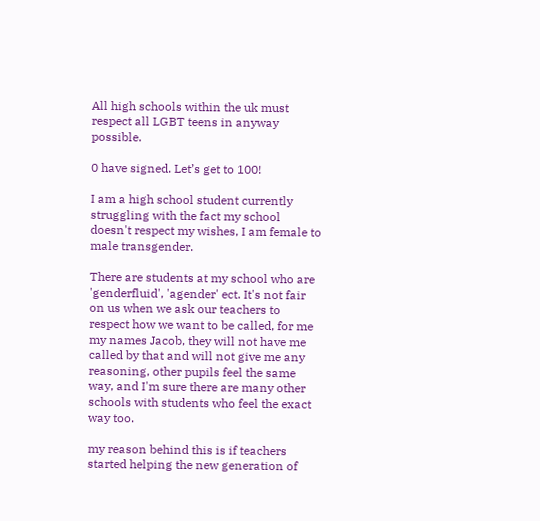All high schools within the uk must respect all LGBT teens in anyway possible.

0 have signed. Let’s get to 100!

I am a high school student currently struggling with the fact my school doesn't respect my wishes, I am female to male transgender.

There are students at my school who are 'genderfluid', 'agender' ect. It's not fair on us when we ask our teachers to respect how we want to be called, for me my names Jacob, they will not have me called by that and will not give me any reasoning, other pupils feel the same way, and I'm sure there are many other schools with students who feel the exact way too.

my reason behind this is if teachers started helping the new generation of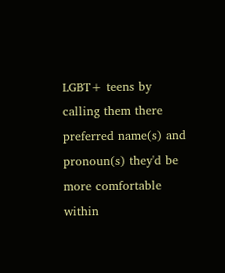LGBT+ teens by calling them there preferred name(s) and pronoun(s) they'd be more comfortable within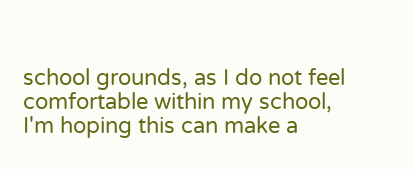school grounds, as I do not feel comfortable within my school, I'm hoping this can make a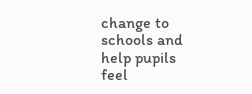change to schools and help pupils feel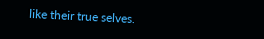like their true selves.